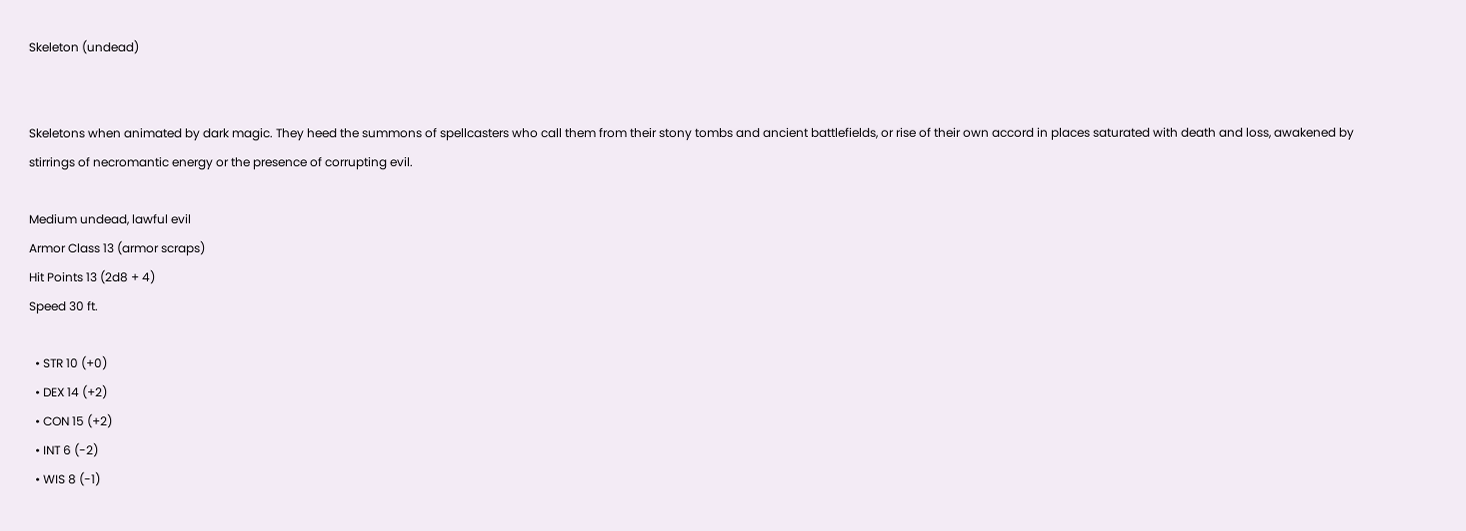Skeleton (undead)


Skeletons when animated by dark magic. They heed the summons of spellcasters who call them from their stony tombs and ancient battlefields, or rise of their own accord in places saturated with death and loss, awakened by stirrings of necromantic energy or the presence of corrupting evil.

Medium undead, lawful evil
Armor Class 13 (armor scraps)
Hit Points 13 (2d8 + 4)
Speed 30 ft.

  • STR 10 (+0)
  • DEX 14 (+2)
  • CON 15 (+2)
  • INT 6 (-2)
  • WIS 8 (-1)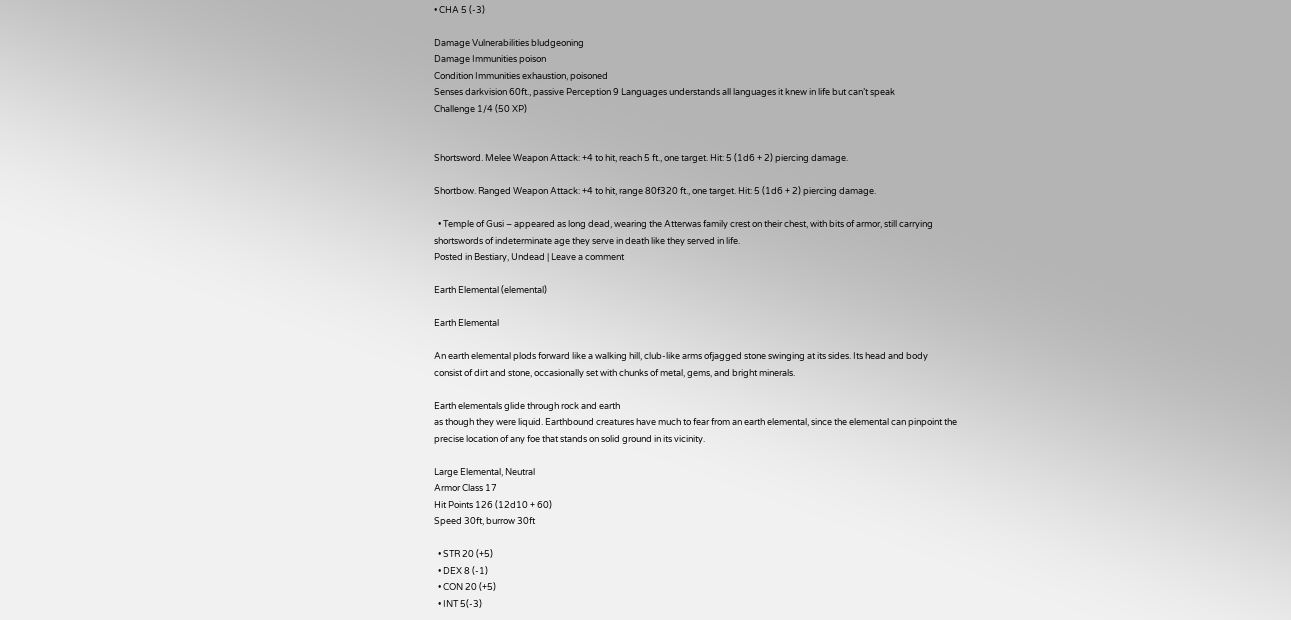• CHA 5 (-3)

Damage Vulnerabilities bludgeoning
Damage Immunities poison
Condition Immunities exhaustion, poisoned
Senses darkvision 60ft., passive Perception 9 Languages understands all languages it knew in life but can’t speak
Challenge 1/4 (50 XP)


Shortsword. Melee Weapon Attack: +4 to hit, reach 5 ft., one target. Hit: 5 (1d6 + 2) piercing damage.

Shortbow. Ranged Weapon Attack: +4 to hit, range 80f320 ft., one target. Hit: 5 (1d6 + 2) piercing damage.

  • Temple of Gusi – appeared as long dead, wearing the Atterwas family crest on their chest, with bits of armor, still carrying shortswords of indeterminate age they serve in death like they served in life.
Posted in Bestiary, Undead | Leave a comment

Earth Elemental (elemental)

Earth Elemental

An earth elemental plods forward like a walking hill, club-like arms ofjagged stone swinging at its sides. Its head and body consist of dirt and stone, occasionally set with chunks of metal, gems, and bright minerals.

Earth elementals glide through rock and earth
as though they were liquid. Earthbound creatures have much to fear from an earth elemental, since the elemental can pinpoint the precise location of any foe that stands on solid ground in its vicinity.

Large Elemental, Neutral
Armor Class 17
Hit Points 126 (12d10 + 60)
Speed 30ft, burrow 30ft

  • STR 20 (+5)
  • DEX 8 (-1)
  • CON 20 (+5)
  • INT 5(-3)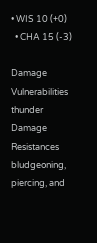• WIS 10 (+0)
  • CHA 15 (-3)

Damage Vulnerabilities thunder
Damage Resistances bludgeoning, piercing, and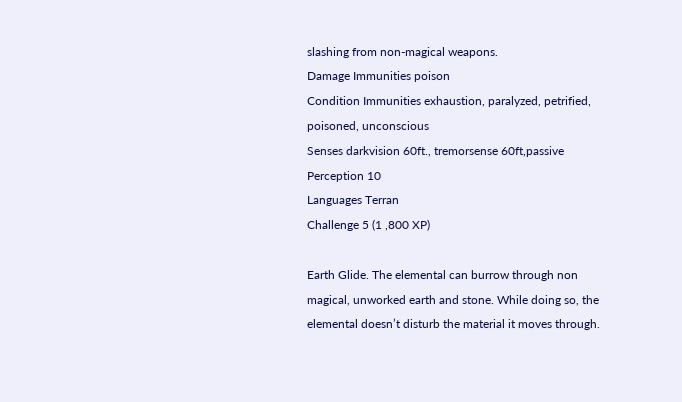slashing from non-magical weapons.
Damage Immunities poison
Condition Immunities exhaustion, paralyzed, petrified, poisoned, unconscious
Senses darkvision 60ft., tremorsense 60ft,passive Perception 10
Languages Terran
Challenge 5 (1 ,800 XP)

Earth Glide. The elemental can burrow through non magical, unworked earth and stone. While doing so, the elemental doesn’t disturb the material it moves through.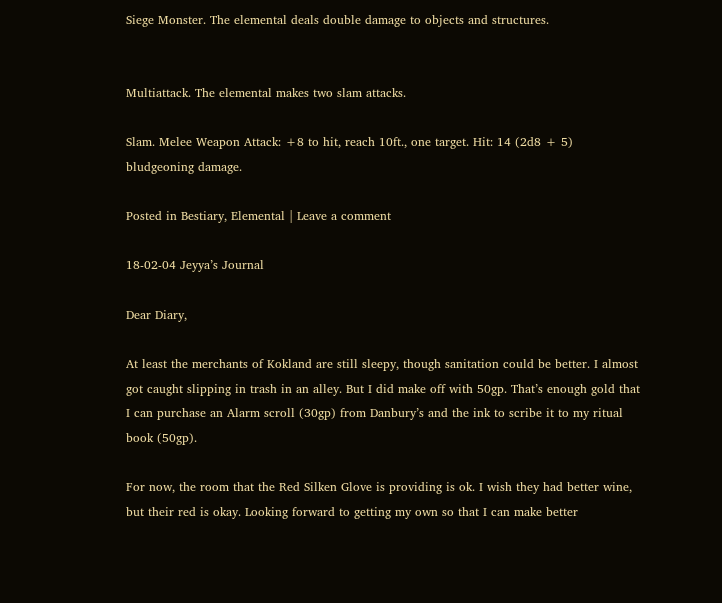Siege Monster. The elemental deals double damage to objects and structures.


Multiattack. The elemental makes two slam attacks.

Slam. Melee Weapon Attack: +8 to hit, reach 10ft., one target. Hit: 14 (2d8 + 5) bludgeoning damage.

Posted in Bestiary, Elemental | Leave a comment

18-02-04 Jeyya’s Journal

Dear Diary,

At least the merchants of Kokland are still sleepy, though sanitation could be better. I almost got caught slipping in trash in an alley. But I did make off with 50gp. That’s enough gold that I can purchase an Alarm scroll (30gp) from Danbury’s and the ink to scribe it to my ritual book (50gp).

For now, the room that the Red Silken Glove is providing is ok. I wish they had better wine, but their red is okay. Looking forward to getting my own so that I can make better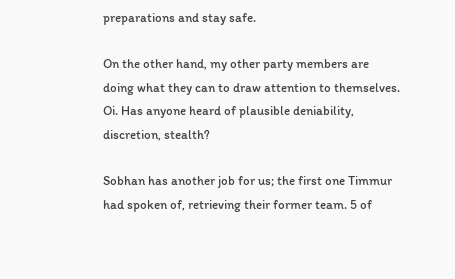preparations and stay safe.

On the other hand, my other party members are doing what they can to draw attention to themselves. Oi. Has anyone heard of plausible deniability, discretion, stealth?

Sobhan has another job for us; the first one Timmur had spoken of, retrieving their former team. 5 of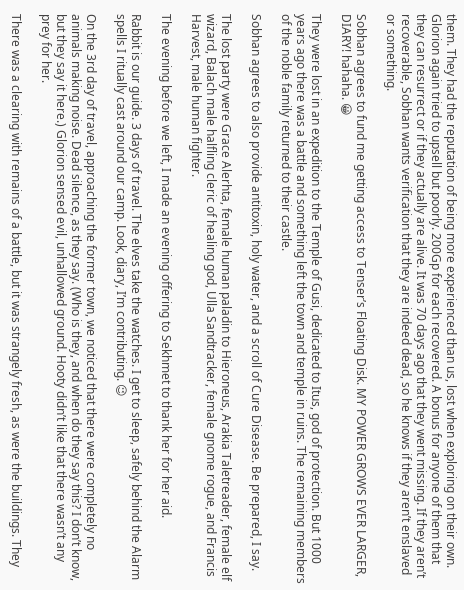them. They had the reputation of being more experienced than us, lost when exploring on their own. Glorion again tried to upsell but poorly. 200Gp for each recovered. A bonus for anyone of them that they can resurrect or if they actually are alive. It was 70 days ago that they went missing. If they aren’t recoverable, Sobhan wants verification that they are indeed dead, so he knows if they aren’t enslaved or something.

Sobhan agrees to fund me getting access to Tenser’s Floating Disk. MY POWER GROWS EVER LARGER, DIARY! hahaha. 😀

They were lost in an expedition to the Temple of Gusi, dedicated to Itus, god of protection. But 1000 years ago there was a battle and something left the town and temple in ruins. The remaining members of the noble family returned to their castle.

Sobhan agrees to also provide antitoxin, holy water, and a scroll of Cure Disease. Be prepared, I say.

The lost party were Grace Alerhta, female human paladin to Hieroneus, Arakia Taletreader, female elf wizard, Balach male halfling cleric of healing god, Ulla Sandtracker, female gnome rogue, and Francis Harvest, male human fighter.

The evening before we left, I made an evening offering to Sekhmet to thank her for her aid.

Rabbit is our guide. 3 days of travel. The elves take the watches. I get to sleep, safely behind the Alarm spells I ritually cast around our camp. Look, diary, I’m contributing. 😉

On the 3rd day of travel, approaching the former town, we noticed that there were completely no animals making noise. Dead silence, as they say. (Who is they, and when do they say this? I don’t know, but they say it here.) Glorion sensed evil, unhallowed ground. Hooty didn’t like that there wasn’t any prey for her.

There was a clearing with remains of a battle, but it was strangely fresh, as were the buildings. They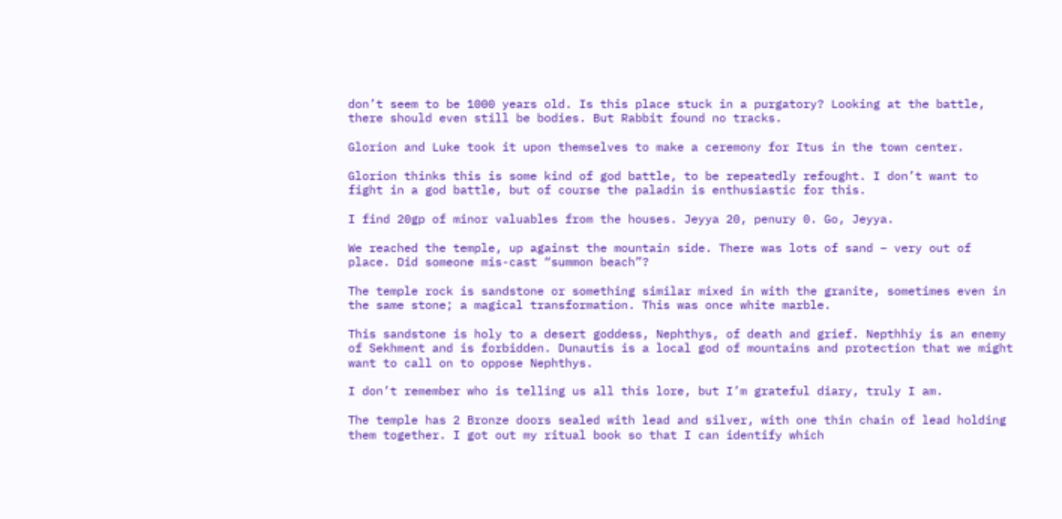don’t seem to be 1000 years old. Is this place stuck in a purgatory? Looking at the battle, there should even still be bodies. But Rabbit found no tracks.

Glorion and Luke took it upon themselves to make a ceremony for Itus in the town center.

Glorion thinks this is some kind of god battle, to be repeatedly refought. I don’t want to fight in a god battle, but of course the paladin is enthusiastic for this.

I find 20gp of minor valuables from the houses. Jeyya 20, penury 0. Go, Jeyya.

We reached the temple, up against the mountain side. There was lots of sand – very out of place. Did someone mis-cast “summon beach”?

The temple rock is sandstone or something similar mixed in with the granite, sometimes even in the same stone; a magical transformation. This was once white marble.

This sandstone is holy to a desert goddess, Nephthys, of death and grief. Nepthhiy is an enemy of Sekhment and is forbidden. Dunautis is a local god of mountains and protection that we might want to call on to oppose Nephthys.

I don’t remember who is telling us all this lore, but I’m grateful diary, truly I am.

The temple has 2 Bronze doors sealed with lead and silver, with one thin chain of lead holding them together. I got out my ritual book so that I can identify which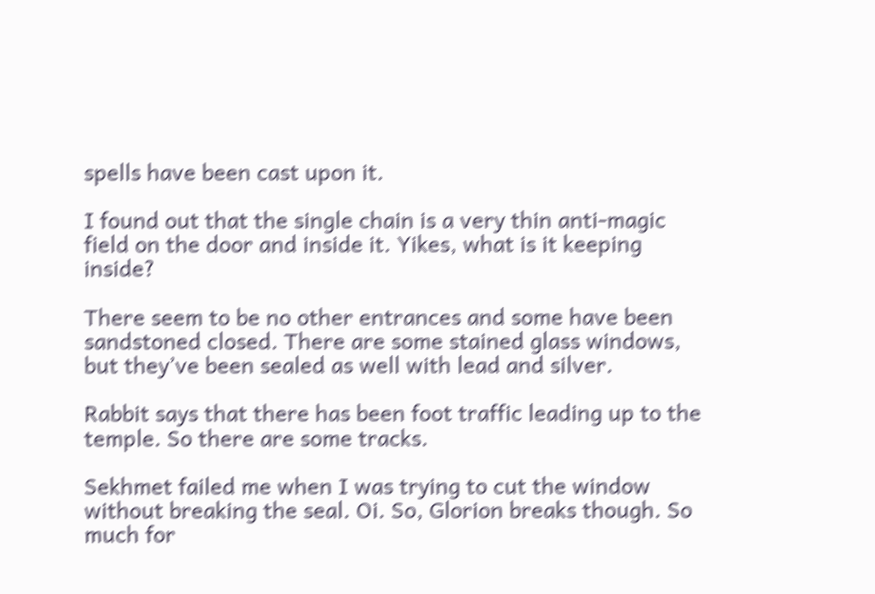spells have been cast upon it.

I found out that the single chain is a very thin anti-magic field on the door and inside it. Yikes, what is it keeping inside?

There seem to be no other entrances and some have been sandstoned closed. There are some stained glass windows, but they’ve been sealed as well with lead and silver.

Rabbit says that there has been foot traffic leading up to the temple. So there are some tracks.

Sekhmet failed me when I was trying to cut the window without breaking the seal. Oi. So, Glorion breaks though. So much for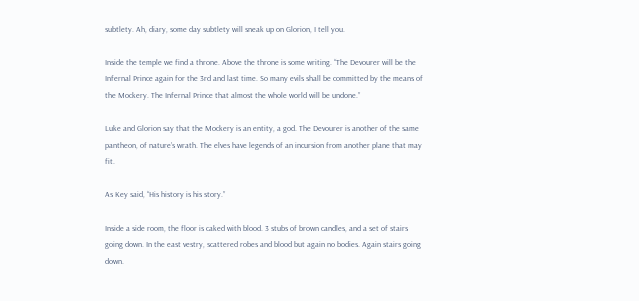subtlety. Ah, diary, some day subtlety will sneak up on Glorion, I tell you.

Inside the temple we find a throne. Above the throne is some writing. “The Devourer will be the Infernal Prince again for the 3rd and last time. So many evils shall be committed by the means of the Mockery. The Infernal Prince that almost the whole world will be undone.”

Luke and Glorion say that the Mockery is an entity, a god. The Devourer is another of the same pantheon, of nature’s wrath. The elves have legends of an incursion from another plane that may fit.

As Key said, “His history is his story.”

Inside a side room, the floor is caked with blood. 3 stubs of brown candles, and a set of stairs going down. In the east vestry, scattered robes and blood but again no bodies. Again stairs going down.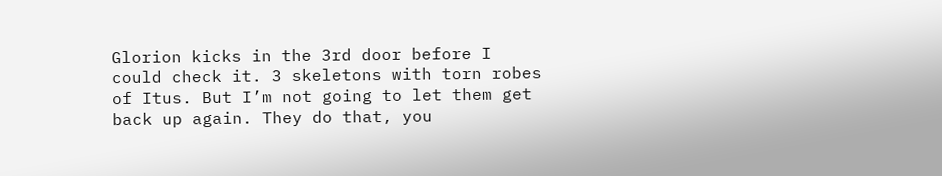Glorion kicks in the 3rd door before I could check it. 3 skeletons with torn robes of Itus. But I’m not going to let them get back up again. They do that, you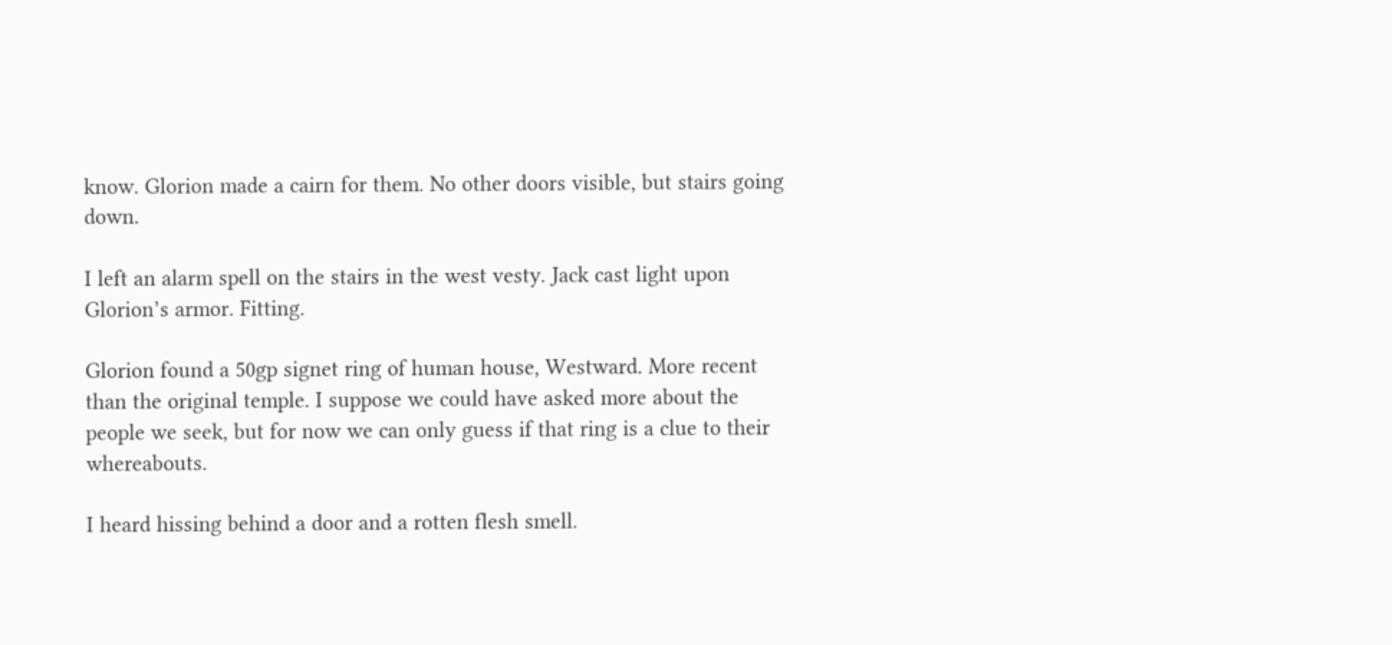know. Glorion made a cairn for them. No other doors visible, but stairs going down.

I left an alarm spell on the stairs in the west vesty. Jack cast light upon Glorion’s armor. Fitting.

Glorion found a 50gp signet ring of human house, Westward. More recent than the original temple. I suppose we could have asked more about the people we seek, but for now we can only guess if that ring is a clue to their whereabouts.

I heard hissing behind a door and a rotten flesh smell.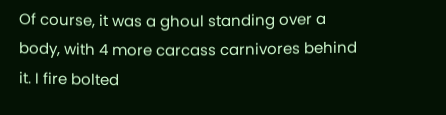Of course, it was a ghoul standing over a body, with 4 more carcass carnivores behind it. I fire bolted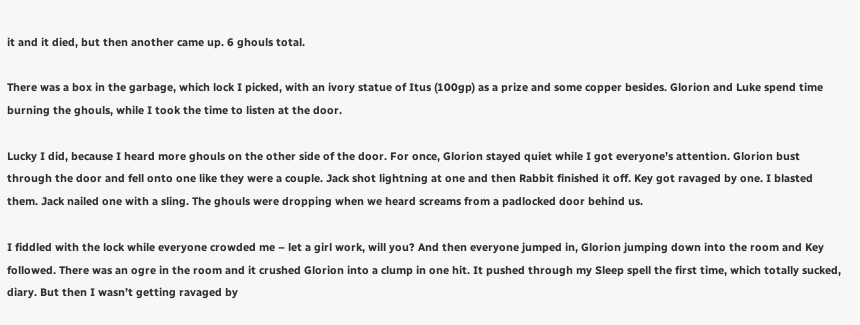it and it died, but then another came up. 6 ghouls total.

There was a box in the garbage, which lock I picked, with an ivory statue of Itus (100gp) as a prize and some copper besides. Glorion and Luke spend time burning the ghouls, while I took the time to listen at the door.

Lucky I did, because I heard more ghouls on the other side of the door. For once, Glorion stayed quiet while I got everyone’s attention. Glorion bust through the door and fell onto one like they were a couple. Jack shot lightning at one and then Rabbit finished it off. Key got ravaged by one. I blasted them. Jack nailed one with a sling. The ghouls were dropping when we heard screams from a padlocked door behind us.

I fiddled with the lock while everyone crowded me – let a girl work, will you? And then everyone jumped in, Glorion jumping down into the room and Key followed. There was an ogre in the room and it crushed Glorion into a clump in one hit. It pushed through my Sleep spell the first time, which totally sucked, diary. But then I wasn’t getting ravaged by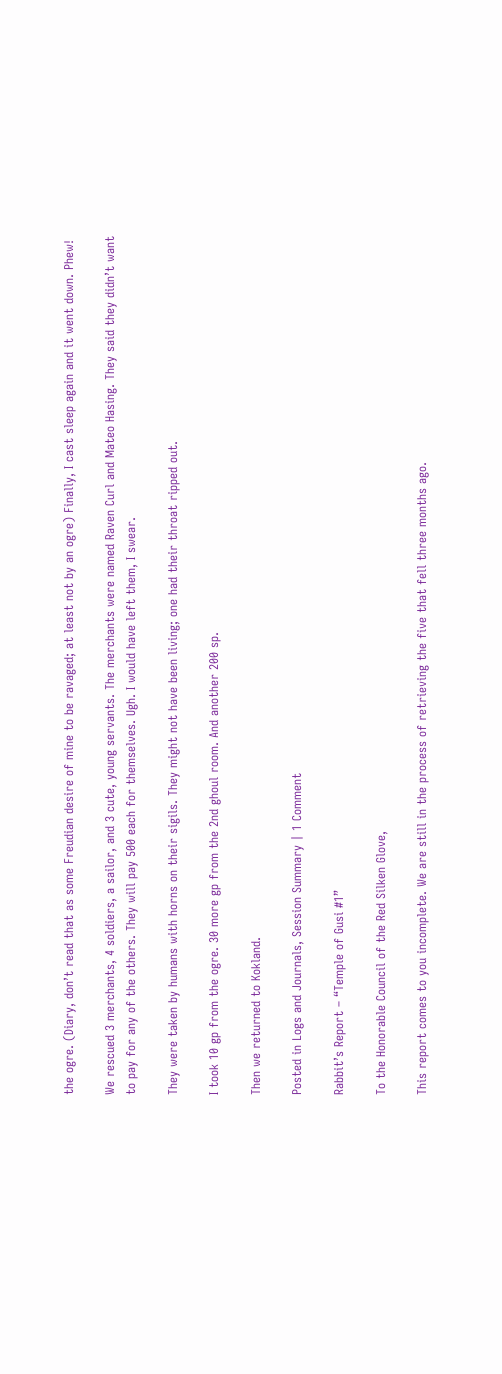the ogre. (Diary, don’t read that as some Freudian desire of mine to be ravaged; at least not by an ogre) Finally, I cast sleep again and it went down. Phew!

We rescued 3 merchants, 4 soldiers, a sailor, and 3 cute, young servants. The merchants were named Raven Curl and Mateo Hasing. They said they didn’t want to pay for any of the others. They will pay 500 each for themselves. Ugh. I would have left them, I swear.

They were taken by humans with horns on their sigils. They might not have been living; one had their throat ripped out.

I took 10 gp from the ogre. 30 more gp from the 2nd ghoul room. And another 200 sp.

Then we returned to Kokland.

Posted in Logs and Journals, Session Summary | 1 Comment

Rabbit’s Report – “Temple of Gusi #1”

To the Honorable Council of the Red Silken Glove,

This report comes to you incomplete. We are still in the process of retrieving the five that fell three months ago.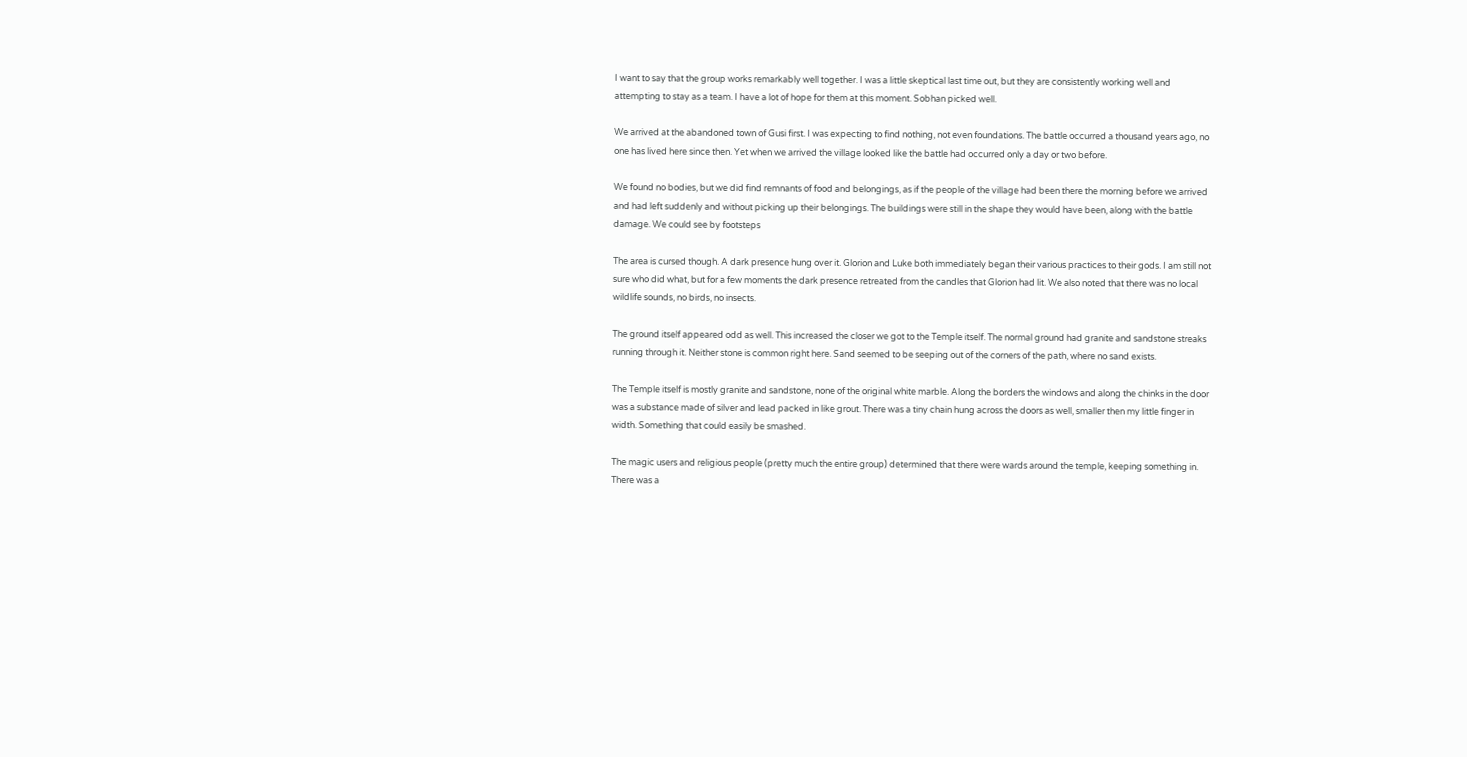I want to say that the group works remarkably well together. I was a little skeptical last time out, but they are consistently working well and attempting to stay as a team. I have a lot of hope for them at this moment. Sobhan picked well.

We arrived at the abandoned town of Gusi first. I was expecting to find nothing, not even foundations. The battle occurred a thousand years ago, no one has lived here since then. Yet when we arrived the village looked like the battle had occurred only a day or two before.

We found no bodies, but we did find remnants of food and belongings, as if the people of the village had been there the morning before we arrived and had left suddenly and without picking up their belongings. The buildings were still in the shape they would have been, along with the battle damage. We could see by footsteps

The area is cursed though. A dark presence hung over it. Glorion and Luke both immediately began their various practices to their gods. I am still not sure who did what, but for a few moments the dark presence retreated from the candles that Glorion had lit. We also noted that there was no local wildlife sounds, no birds, no insects.

The ground itself appeared odd as well. This increased the closer we got to the Temple itself. The normal ground had granite and sandstone streaks running through it. Neither stone is common right here. Sand seemed to be seeping out of the corners of the path, where no sand exists.

The Temple itself is mostly granite and sandstone, none of the original white marble. Along the borders the windows and along the chinks in the door was a substance made of silver and lead packed in like grout. There was a tiny chain hung across the doors as well, smaller then my little finger in width. Something that could easily be smashed.

The magic users and religious people (pretty much the entire group) determined that there were wards around the temple, keeping something in. There was a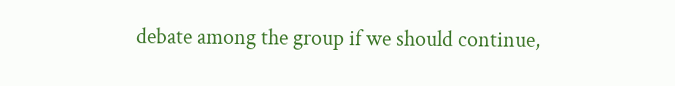debate among the group if we should continue,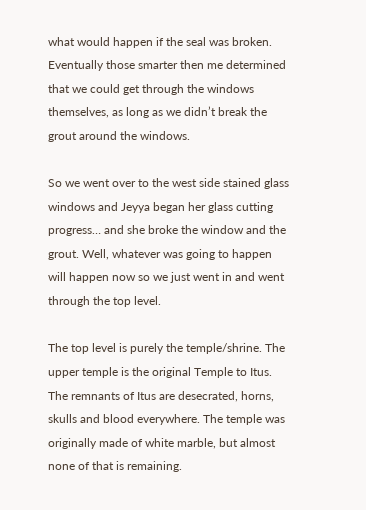what would happen if the seal was broken. Eventually those smarter then me determined that we could get through the windows themselves, as long as we didn’t break the grout around the windows.

So we went over to the west side stained glass windows and Jeyya began her glass cutting progress… and she broke the window and the grout. Well, whatever was going to happen will happen now so we just went in and went through the top level.

The top level is purely the temple/shrine. The upper temple is the original Temple to Itus. The remnants of Itus are desecrated, horns, skulls and blood everywhere. The temple was originally made of white marble, but almost none of that is remaining.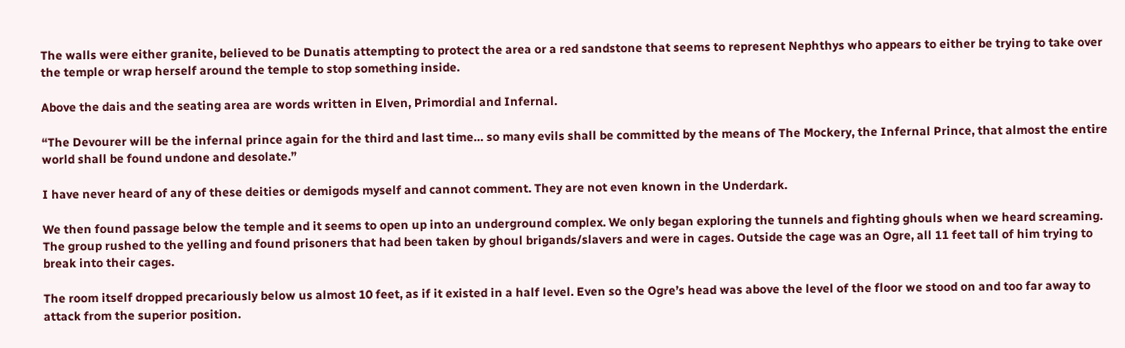The walls were either granite, believed to be Dunatis attempting to protect the area or a red sandstone that seems to represent Nephthys who appears to either be trying to take over the temple or wrap herself around the temple to stop something inside.

Above the dais and the seating area are words written in Elven, Primordial and Infernal.

“The Devourer will be the infernal prince again for the third and last time… so many evils shall be committed by the means of The Mockery, the Infernal Prince, that almost the entire world shall be found undone and desolate.”

I have never heard of any of these deities or demigods myself and cannot comment. They are not even known in the Underdark.

We then found passage below the temple and it seems to open up into an underground complex. We only began exploring the tunnels and fighting ghouls when we heard screaming. The group rushed to the yelling and found prisoners that had been taken by ghoul brigands/slavers and were in cages. Outside the cage was an Ogre, all 11 feet tall of him trying to break into their cages.

The room itself dropped precariously below us almost 10 feet, as if it existed in a half level. Even so the Ogre’s head was above the level of the floor we stood on and too far away to attack from the superior position.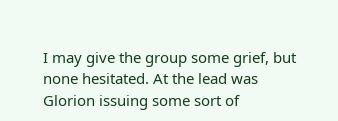I may give the group some grief, but none hesitated. At the lead was Glorion issuing some sort of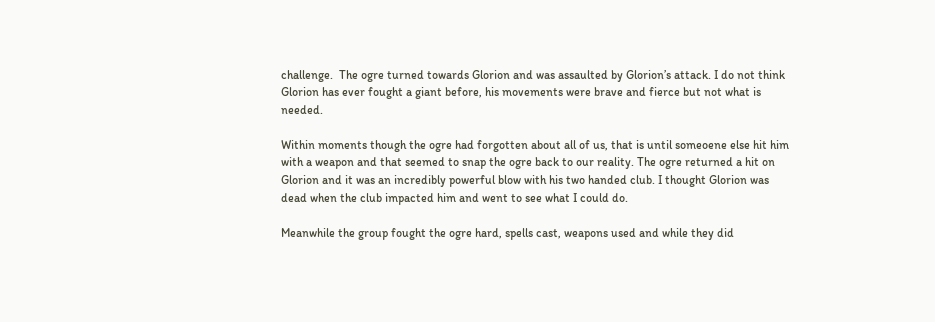challenge.  The ogre turned towards Glorion and was assaulted by Glorion’s attack. I do not think Glorion has ever fought a giant before, his movements were brave and fierce but not what is needed.

Within moments though the ogre had forgotten about all of us, that is until someoene else hit him with a weapon and that seemed to snap the ogre back to our reality. The ogre returned a hit on Glorion and it was an incredibly powerful blow with his two handed club. I thought Glorion was dead when the club impacted him and went to see what I could do.

Meanwhile the group fought the ogre hard, spells cast, weapons used and while they did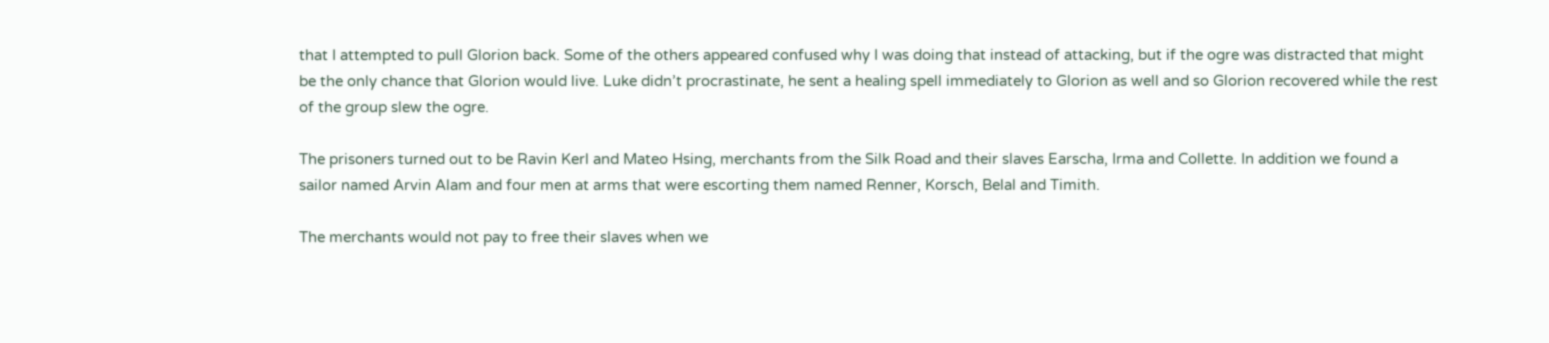that I attempted to pull Glorion back. Some of the others appeared confused why I was doing that instead of attacking, but if the ogre was distracted that might be the only chance that Glorion would live. Luke didn’t procrastinate, he sent a healing spell immediately to Glorion as well and so Glorion recovered while the rest of the group slew the ogre.

The prisoners turned out to be Ravin Kerl and Mateo Hsing, merchants from the Silk Road and their slaves Earscha, Irma and Collette. In addition we found a sailor named Arvin Alam and four men at arms that were escorting them named Renner, Korsch, Belal and Timith.

The merchants would not pay to free their slaves when we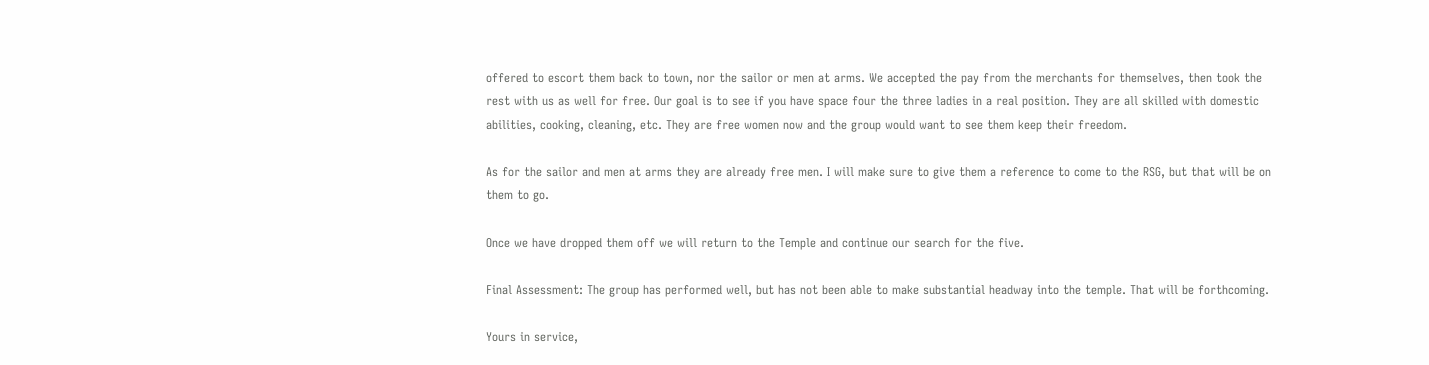offered to escort them back to town, nor the sailor or men at arms. We accepted the pay from the merchants for themselves, then took the rest with us as well for free. Our goal is to see if you have space four the three ladies in a real position. They are all skilled with domestic abilities, cooking, cleaning, etc. They are free women now and the group would want to see them keep their freedom.

As for the sailor and men at arms they are already free men. I will make sure to give them a reference to come to the RSG, but that will be on them to go.

Once we have dropped them off we will return to the Temple and continue our search for the five.

Final Assessment: The group has performed well, but has not been able to make substantial headway into the temple. That will be forthcoming.

Yours in service,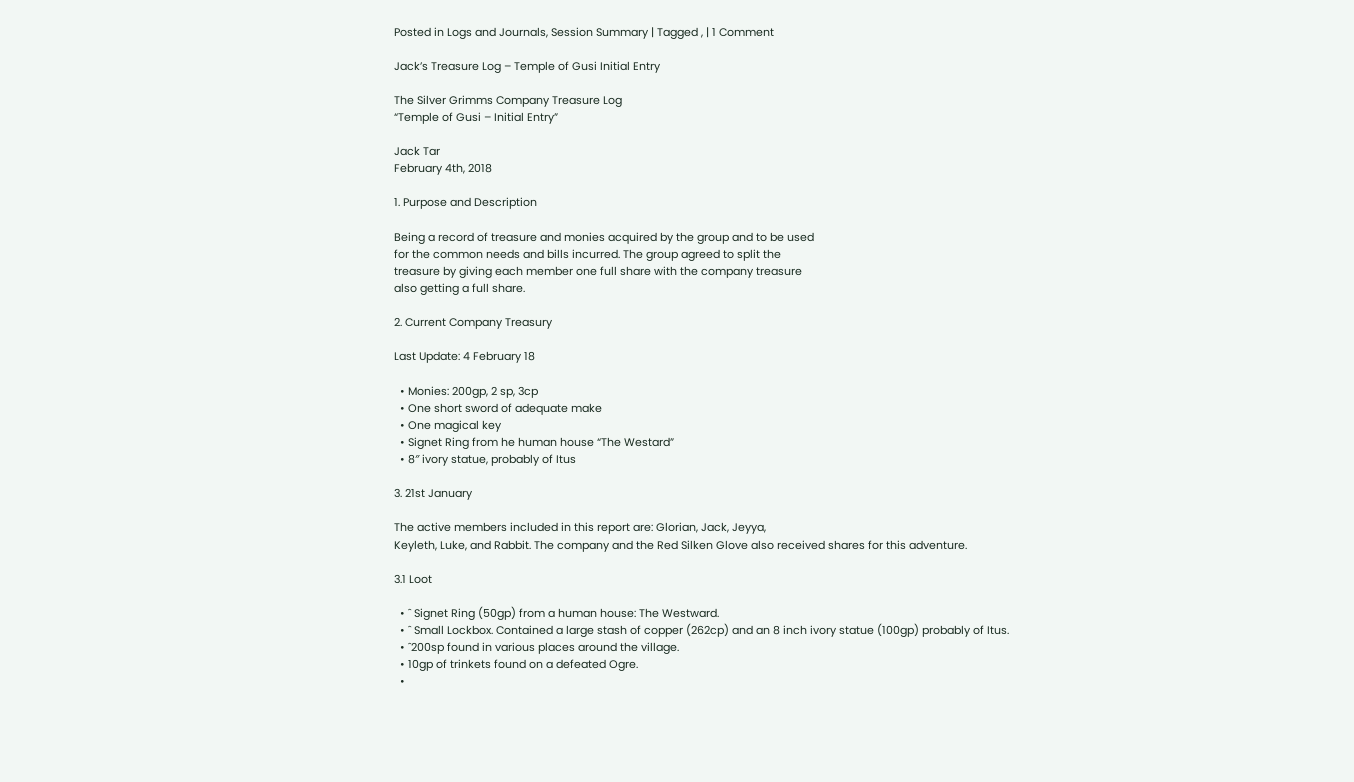Posted in Logs and Journals, Session Summary | Tagged , | 1 Comment

Jack’s Treasure Log – Temple of Gusi Initial Entry

The Silver Grimms Company Treasure Log
“Temple of Gusi – Initial Entry”

Jack Tar
February 4th, 2018

1. Purpose and Description

Being a record of treasure and monies acquired by the group and to be used
for the common needs and bills incurred. The group agreed to split the
treasure by giving each member one full share with the company treasure
also getting a full share.

2. Current Company Treasury

Last Update: 4 February 18

  • Monies: 200gp, 2 sp, 3cp
  • One short sword of adequate make
  • One magical key
  • Signet Ring from he human house “The Westard”
  • 8″ ivory statue, probably of Itus

3. 21st January

The active members included in this report are: Glorian, Jack, Jeyya,
Keyleth, Luke, and Rabbit. The company and the Red Silken Glove also received shares for this adventure.

3.1 Loot

  • ˆ Signet Ring (50gp) from a human house: The Westward.
  • ˆ Small Lockbox. Contained a large stash of copper (262cp) and an 8 inch ivory statue (100gp) probably of Itus.
  • ˆ200sp found in various places around the village.
  • 10gp of trinkets found on a defeated Ogre.
  •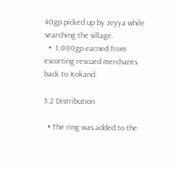40gp picked up by Jeyya while searching the village.
  •  1,000gp earned from escorting rescued merchants back to Kokand.

3.2 Distribution

  • The ring was added to the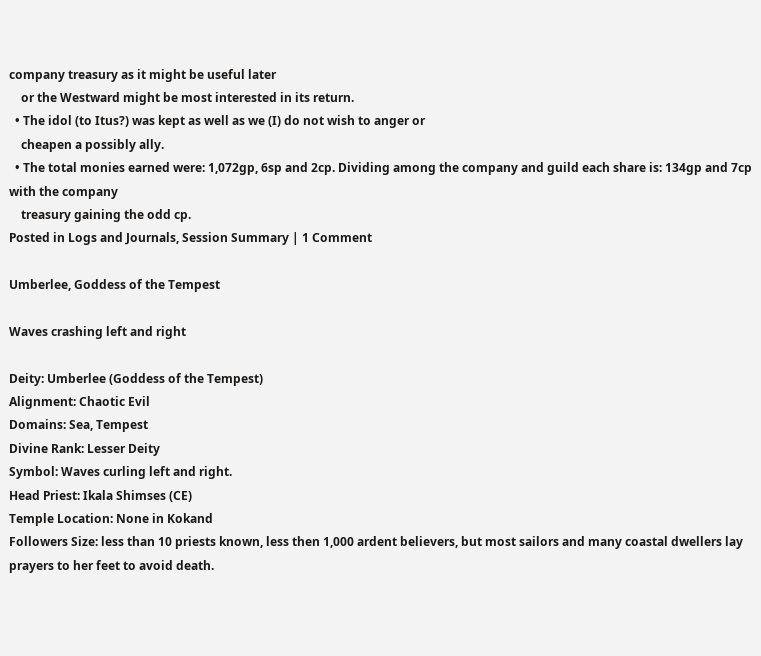company treasury as it might be useful later
    or the Westward might be most interested in its return.
  • The idol (to Itus?) was kept as well as we (I) do not wish to anger or
    cheapen a possibly ally.
  • The total monies earned were: 1,072gp, 6sp and 2cp. Dividing among the company and guild each share is: 134gp and 7cp with the company
    treasury gaining the odd cp.
Posted in Logs and Journals, Session Summary | 1 Comment

Umberlee, Goddess of the Tempest

Waves crashing left and right

Deity: Umberlee (Goddess of the Tempest)
Alignment: Chaotic Evil
Domains: Sea, Tempest
Divine Rank: Lesser Deity
Symbol: Waves curling left and right.
Head Priest: Ikala Shimses (CE)
Temple Location: None in Kokand
Followers Size: less than 10 priests known, less then 1,000 ardent believers, but most sailors and many coastal dwellers lay prayers to her feet to avoid death.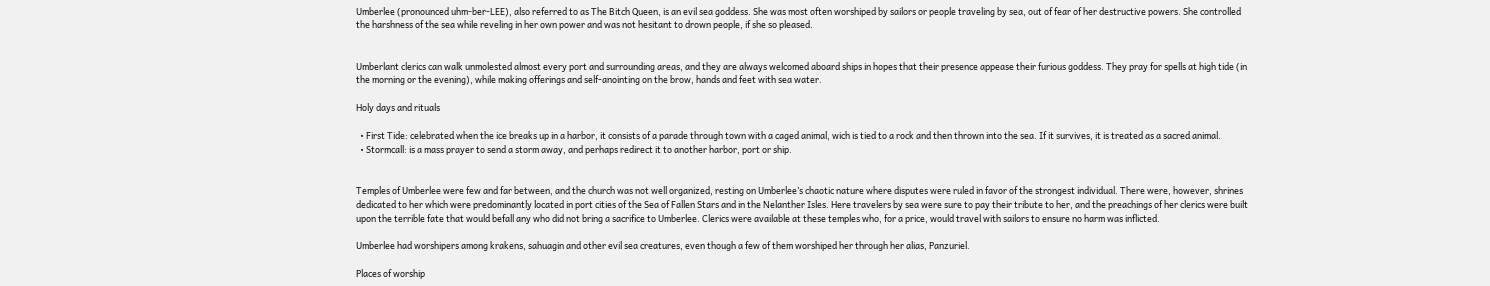Umberlee (pronounced uhm-ber-LEE), also referred to as The Bitch Queen, is an evil sea goddess. She was most often worshiped by sailors or people traveling by sea, out of fear of her destructive powers. She controlled the harshness of the sea while reveling in her own power and was not hesitant to drown people, if she so pleased.


Umberlant clerics can walk unmolested almost every port and surrounding areas, and they are always welcomed aboard ships in hopes that their presence appease their furious goddess. They pray for spells at high tide (in the morning or the evening), while making offerings and self-anointing on the brow, hands and feet with sea water.

Holy days and rituals

  • First Tide: celebrated when the ice breaks up in a harbor, it consists of a parade through town with a caged animal, wich is tied to a rock and then thrown into the sea. If it survives, it is treated as a sacred animal.
  • Stormcall: is a mass prayer to send a storm away, and perhaps redirect it to another harbor, port or ship.


Temples of Umberlee were few and far between, and the church was not well organized, resting on Umberlee’s chaotic nature where disputes were ruled in favor of the strongest individual. There were, however, shrines dedicated to her which were predominantly located in port cities of the Sea of Fallen Stars and in the Nelanther Isles. Here travelers by sea were sure to pay their tribute to her, and the preachings of her clerics were built upon the terrible fate that would befall any who did not bring a sacrifice to Umberlee. Clerics were available at these temples who, for a price, would travel with sailors to ensure no harm was inflicted.

Umberlee had worshipers among krakens, sahuagin and other evil sea creatures, even though a few of them worshiped her through her alias, Panzuriel.

Places of worship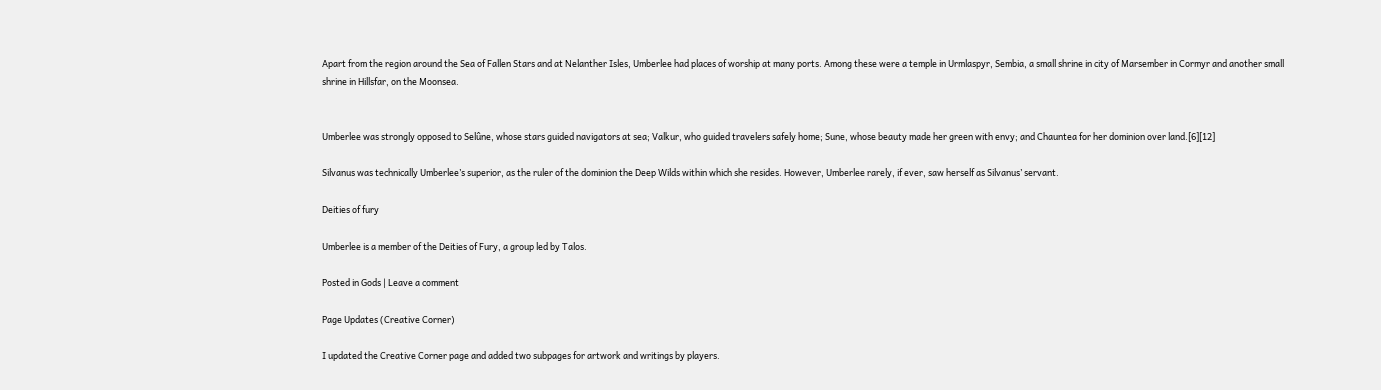Apart from the region around the Sea of Fallen Stars and at Nelanther Isles, Umberlee had places of worship at many ports. Among these were a temple in Urmlaspyr, Sembia, a small shrine in city of Marsember in Cormyr and another small shrine in Hillsfar, on the Moonsea.


Umberlee was strongly opposed to Selûne, whose stars guided navigators at sea; Valkur, who guided travelers safely home; Sune, whose beauty made her green with envy; and Chauntea for her dominion over land.[6][12]

Silvanus was technically Umberlee’s superior, as the ruler of the dominion the Deep Wilds within which she resides. However, Umberlee rarely, if ever, saw herself as Silvanus’ servant.

Deities of fury

Umberlee is a member of the Deities of Fury, a group led by Talos.

Posted in Gods | Leave a comment

Page Updates (Creative Corner)

I updated the Creative Corner page and added two subpages for artwork and writings by players.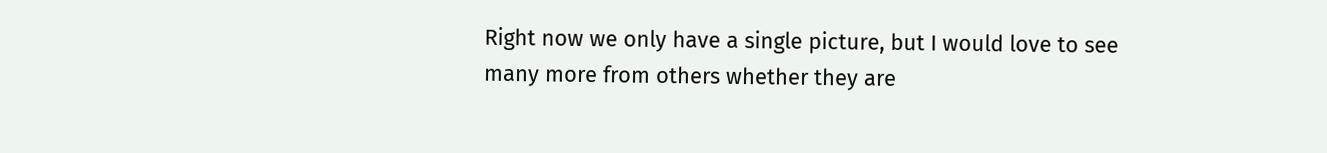Right now we only have a single picture, but I would love to see many more from others whether they are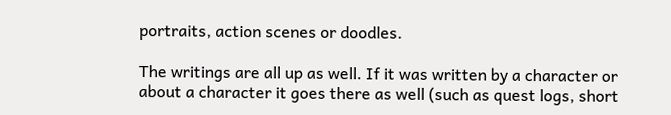portraits, action scenes or doodles.

The writings are all up as well. If it was written by a character or about a character it goes there as well (such as quest logs, short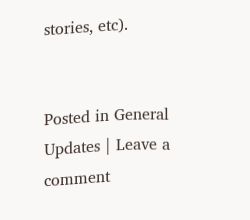stories, etc).


Posted in General Updates | Leave a comment